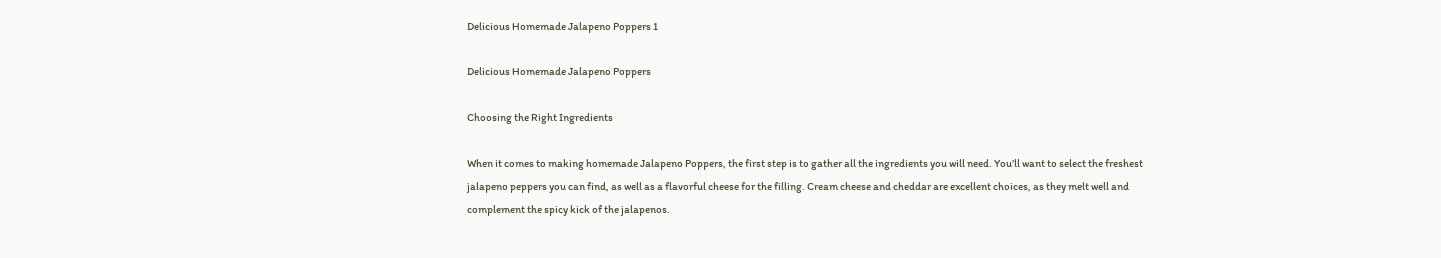Delicious Homemade Jalapeno Poppers 1

Delicious Homemade Jalapeno Poppers

Choosing the Right Ingredients

When it comes to making homemade Jalapeno Poppers, the first step is to gather all the ingredients you will need. You’ll want to select the freshest jalapeno peppers you can find, as well as a flavorful cheese for the filling. Cream cheese and cheddar are excellent choices, as they melt well and complement the spicy kick of the jalapenos.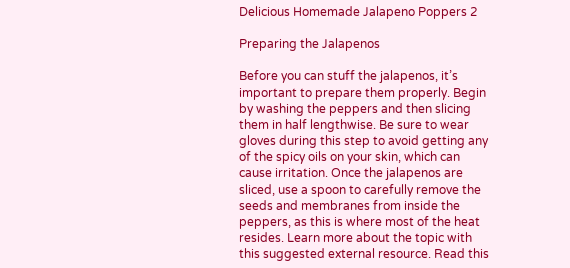Delicious Homemade Jalapeno Poppers 2

Preparing the Jalapenos

Before you can stuff the jalapenos, it’s important to prepare them properly. Begin by washing the peppers and then slicing them in half lengthwise. Be sure to wear gloves during this step to avoid getting any of the spicy oils on your skin, which can cause irritation. Once the jalapenos are sliced, use a spoon to carefully remove the seeds and membranes from inside the peppers, as this is where most of the heat resides. Learn more about the topic with this suggested external resource. Read this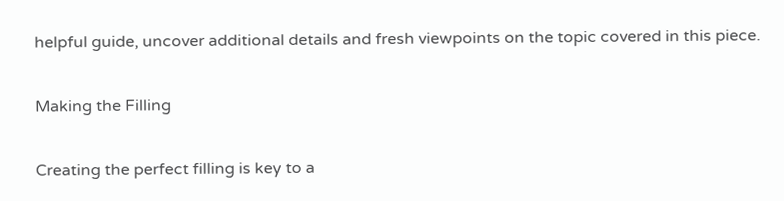helpful guide, uncover additional details and fresh viewpoints on the topic covered in this piece.

Making the Filling

Creating the perfect filling is key to a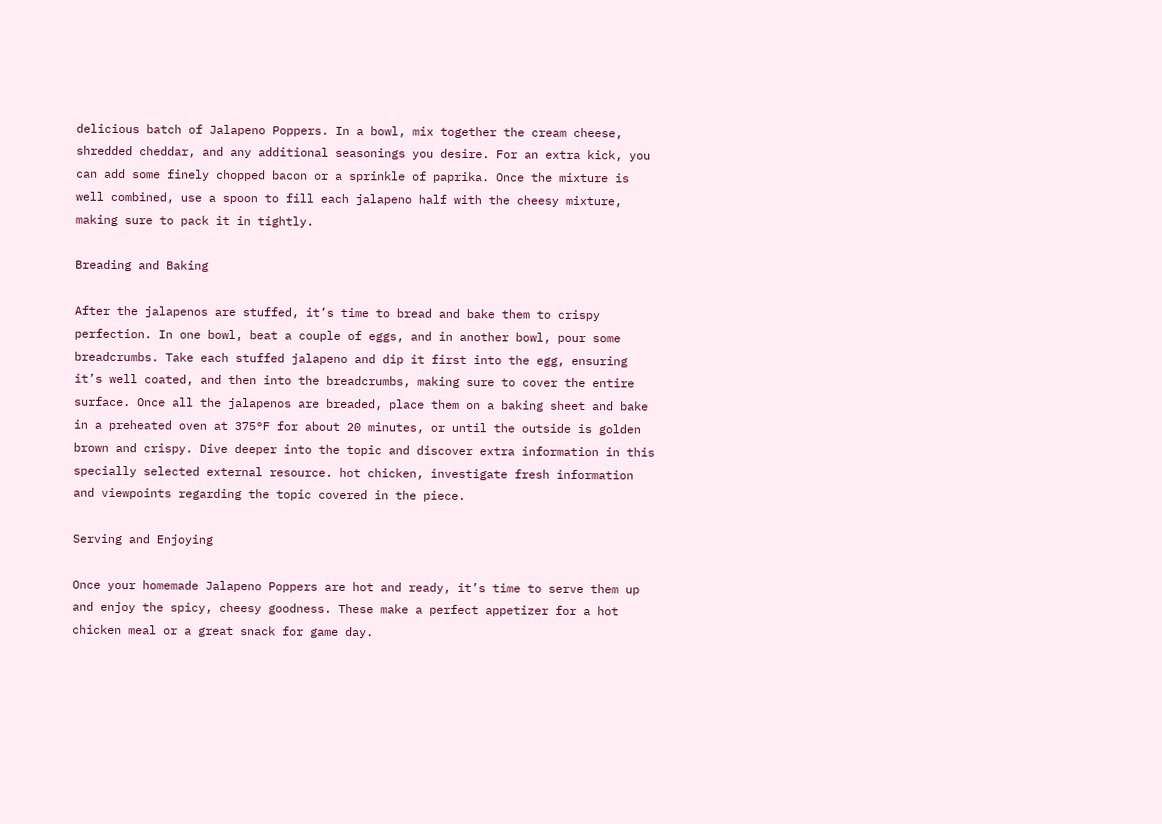delicious batch of Jalapeno Poppers. In a bowl, mix together the cream cheese, shredded cheddar, and any additional seasonings you desire. For an extra kick, you can add some finely chopped bacon or a sprinkle of paprika. Once the mixture is well combined, use a spoon to fill each jalapeno half with the cheesy mixture, making sure to pack it in tightly.

Breading and Baking

After the jalapenos are stuffed, it’s time to bread and bake them to crispy perfection. In one bowl, beat a couple of eggs, and in another bowl, pour some breadcrumbs. Take each stuffed jalapeno and dip it first into the egg, ensuring it’s well coated, and then into the breadcrumbs, making sure to cover the entire surface. Once all the jalapenos are breaded, place them on a baking sheet and bake in a preheated oven at 375°F for about 20 minutes, or until the outside is golden brown and crispy. Dive deeper into the topic and discover extra information in this specially selected external resource. hot chicken, investigate fresh information and viewpoints regarding the topic covered in the piece.

Serving and Enjoying

Once your homemade Jalapeno Poppers are hot and ready, it’s time to serve them up and enjoy the spicy, cheesy goodness. These make a perfect appetizer for a hot chicken meal or a great snack for game day.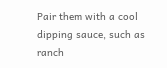Pair them with a cool dipping sauce, such as ranch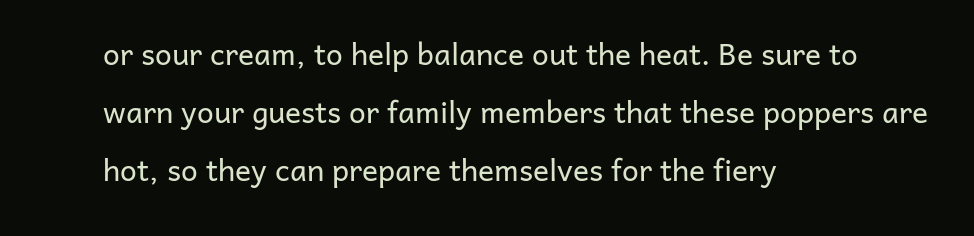or sour cream, to help balance out the heat. Be sure to warn your guests or family members that these poppers are hot, so they can prepare themselves for the fiery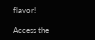flavor!

Access the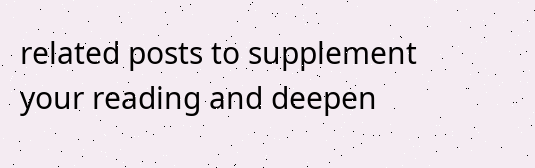related posts to supplement your reading and deepen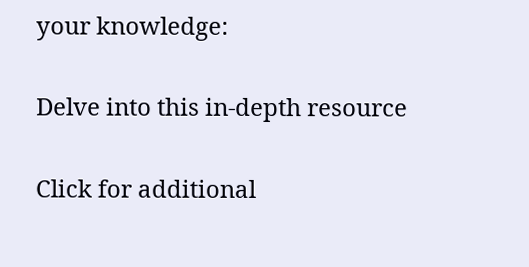your knowledge:

Delve into this in-depth resource

Click for additional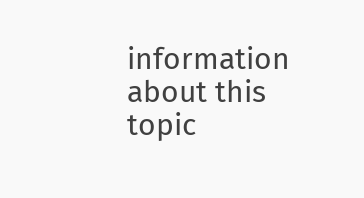information about this topic